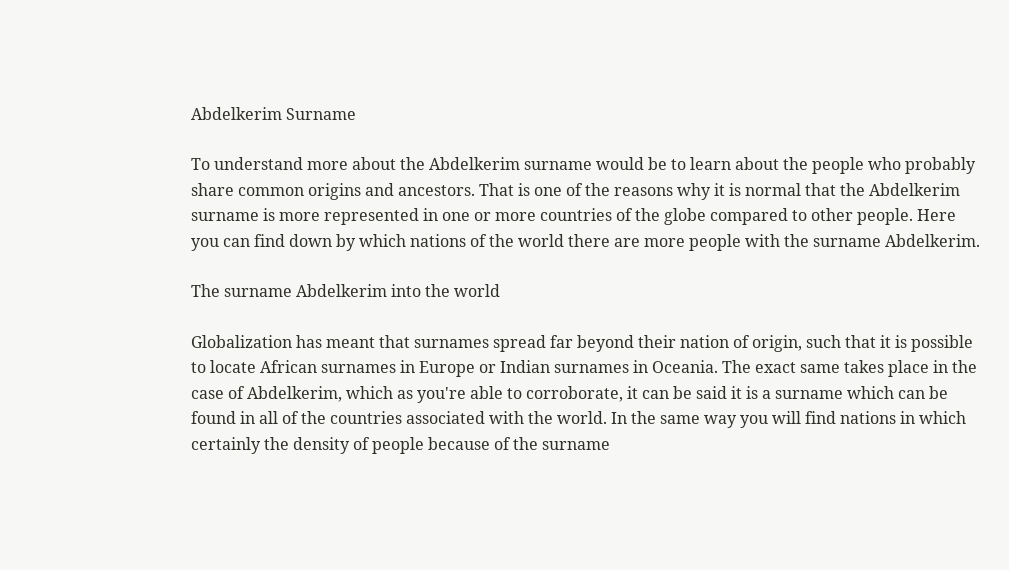Abdelkerim Surname

To understand more about the Abdelkerim surname would be to learn about the people who probably share common origins and ancestors. That is one of the reasons why it is normal that the Abdelkerim surname is more represented in one or more countries of the globe compared to other people. Here you can find down by which nations of the world there are more people with the surname Abdelkerim.

The surname Abdelkerim into the world

Globalization has meant that surnames spread far beyond their nation of origin, such that it is possible to locate African surnames in Europe or Indian surnames in Oceania. The exact same takes place in the case of Abdelkerim, which as you're able to corroborate, it can be said it is a surname which can be found in all of the countries associated with the world. In the same way you will find nations in which certainly the density of people because of the surname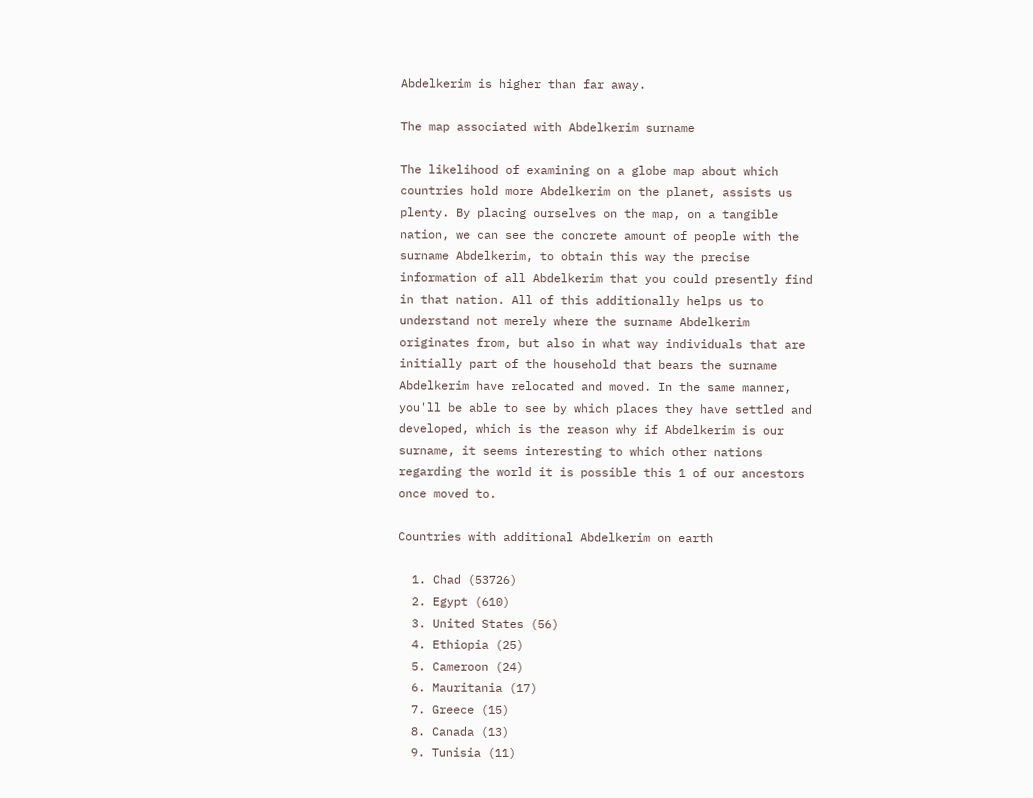Abdelkerim is higher than far away.

The map associated with Abdelkerim surname

The likelihood of examining on a globe map about which countries hold more Abdelkerim on the planet, assists us plenty. By placing ourselves on the map, on a tangible nation, we can see the concrete amount of people with the surname Abdelkerim, to obtain this way the precise information of all Abdelkerim that you could presently find in that nation. All of this additionally helps us to understand not merely where the surname Abdelkerim originates from, but also in what way individuals that are initially part of the household that bears the surname Abdelkerim have relocated and moved. In the same manner, you'll be able to see by which places they have settled and developed, which is the reason why if Abdelkerim is our surname, it seems interesting to which other nations regarding the world it is possible this 1 of our ancestors once moved to.

Countries with additional Abdelkerim on earth

  1. Chad (53726)
  2. Egypt (610)
  3. United States (56)
  4. Ethiopia (25)
  5. Cameroon (24)
  6. Mauritania (17)
  7. Greece (15)
  8. Canada (13)
  9. Tunisia (11)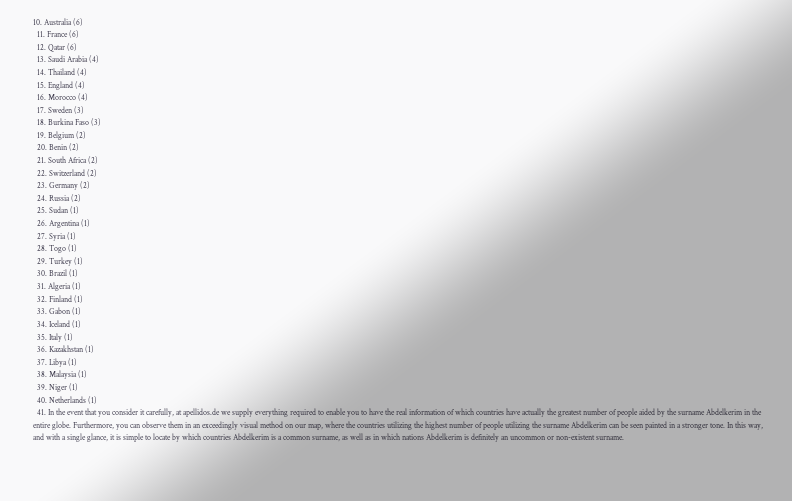10. Australia (6)
  11. France (6)
  12. Qatar (6)
  13. Saudi Arabia (4)
  14. Thailand (4)
  15. England (4)
  16. Morocco (4)
  17. Sweden (3)
  18. Burkina Faso (3)
  19. Belgium (2)
  20. Benin (2)
  21. South Africa (2)
  22. Switzerland (2)
  23. Germany (2)
  24. Russia (2)
  25. Sudan (1)
  26. Argentina (1)
  27. Syria (1)
  28. Togo (1)
  29. Turkey (1)
  30. Brazil (1)
  31. Algeria (1)
  32. Finland (1)
  33. Gabon (1)
  34. Iceland (1)
  35. Italy (1)
  36. Kazakhstan (1)
  37. Libya (1)
  38. Malaysia (1)
  39. Niger (1)
  40. Netherlands (1)
  41. In the event that you consider it carefully, at apellidos.de we supply everything required to enable you to have the real information of which countries have actually the greatest number of people aided by the surname Abdelkerim in the entire globe. Furthermore, you can observe them in an exceedingly visual method on our map, where the countries utilizing the highest number of people utilizing the surname Abdelkerim can be seen painted in a stronger tone. In this way, and with a single glance, it is simple to locate by which countries Abdelkerim is a common surname, as well as in which nations Abdelkerim is definitely an uncommon or non-existent surname.